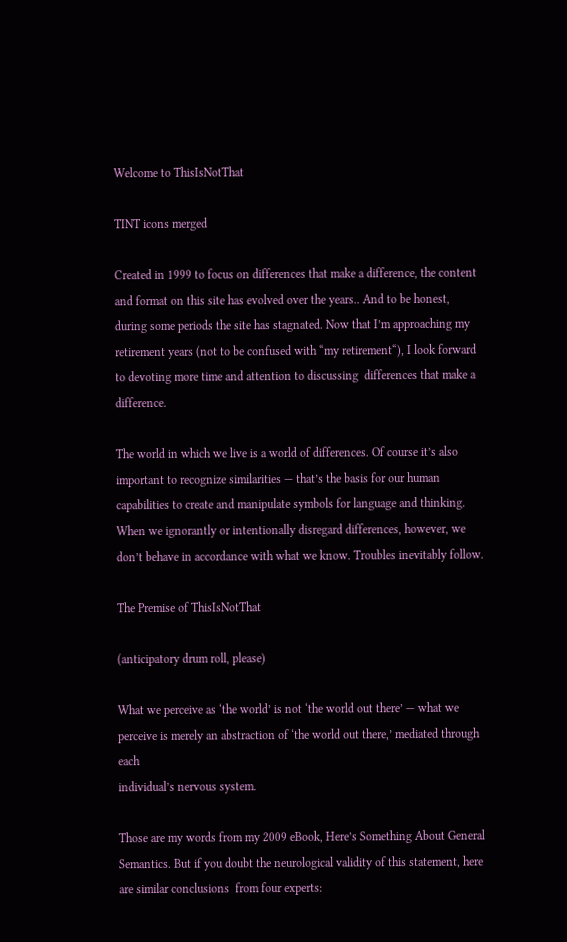Welcome to ThisIsNotThat

TINT icons merged

Created in 1999 to focus on differences that make a difference, the content and format on this site has evolved over the years.. And to be honest, during some periods the site has stagnated. Now that I’m approaching my retirement years (not to be confused with “my retirement“), I look forward to devoting more time and attention to discussing  differences that make a difference.

The world in which we live is a world of differences. Of course it’s also important to recognize similarities — that’s the basis for our human capabilities to create and manipulate symbols for language and thinking. When we ignorantly or intentionally disregard differences, however, we don’t behave in accordance with what we know. Troubles inevitably follow.

The Premise of ThisIsNotThat

(anticipatory drum roll, please)

What we perceive as ‘the world’ is not ‘the world out there’ — what we perceive is merely an abstraction of ‘the world out there,’ mediated through each
individual’s nervous system.

Those are my words from my 2009 eBook, Here’s Something About General Semantics. But if you doubt the neurological validity of this statement, here are similar conclusions  from four experts: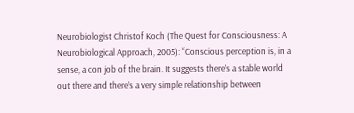Neurobiologist Christof Koch (The Quest for Consciousness: A Neurobiological Approach, 2005): “Conscious perception is, in a sense, a con job of the brain. It suggests there’s a stable world out there and there’s a very simple relationship between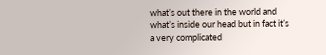what’s out there in the world and what’s inside our head but in fact it’s a very complicated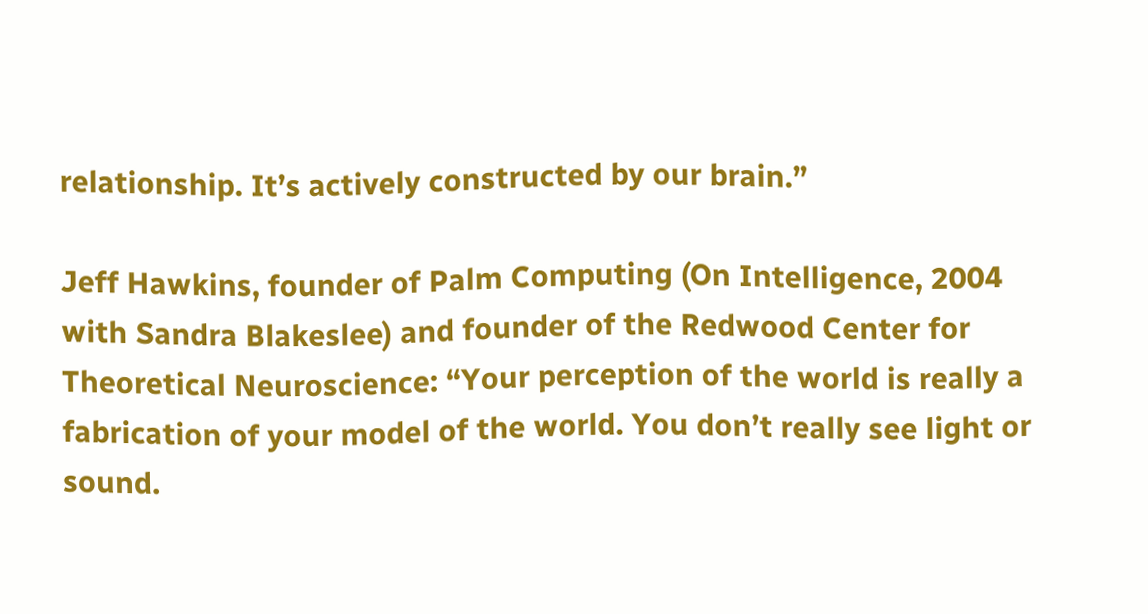relationship. It’s actively constructed by our brain.”

Jeff Hawkins, founder of Palm Computing (On Intelligence, 2004 with Sandra Blakeslee) and founder of the Redwood Center for Theoretical Neuroscience: “Your perception of the world is really a fabrication of your model of the world. You don’t really see light or sound.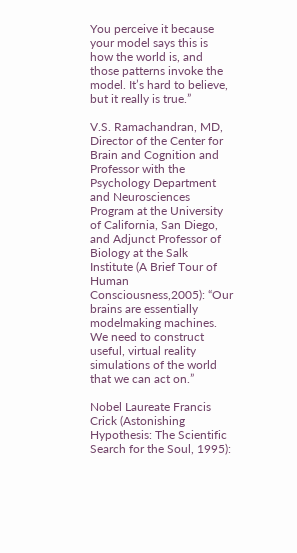You perceive it because your model says this is how the world is, and those patterns invoke the model. It’s hard to believe, but it really is true.”

V.S. Ramachandran, MD, Director of the Center for Brain and Cognition and Professor with the Psychology Department and Neurosciences Program at the University of California, San Diego, and Adjunct Professor of Biology at the Salk Institute (A Brief Tour of Human Consciousness,2005): “Our brains are essentially modelmaking machines. We need to construct useful, virtual reality simulations of the world that we can act on.”

Nobel Laureate Francis Crick (Astonishing Hypothesis: The Scientific Search for the Soul, 1995):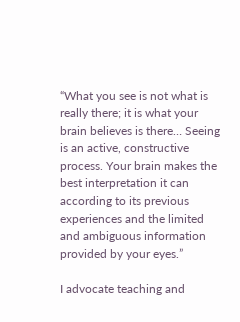“What you see is not what is really there; it is what your brain believes is there… Seeing is an active, constructive process. Your brain makes the best interpretation it can according to its previous experiences and the limited and ambiguous information provided by your eyes.”

I advocate teaching and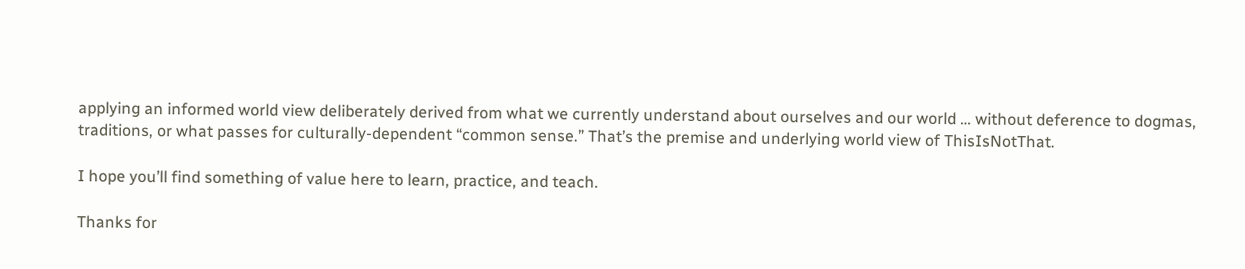applying an informed world view deliberately derived from what we currently understand about ourselves and our world … without deference to dogmas, traditions, or what passes for culturally-dependent “common sense.” That’s the premise and underlying world view of ThisIsNotThat.

I hope you’ll find something of value here to learn, practice, and teach.

Thanks for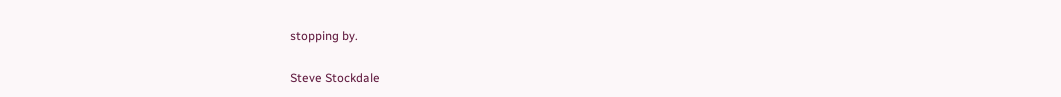stopping by.

Steve Stockdale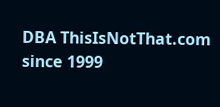DBA ThisIsNotThat.com since 1999